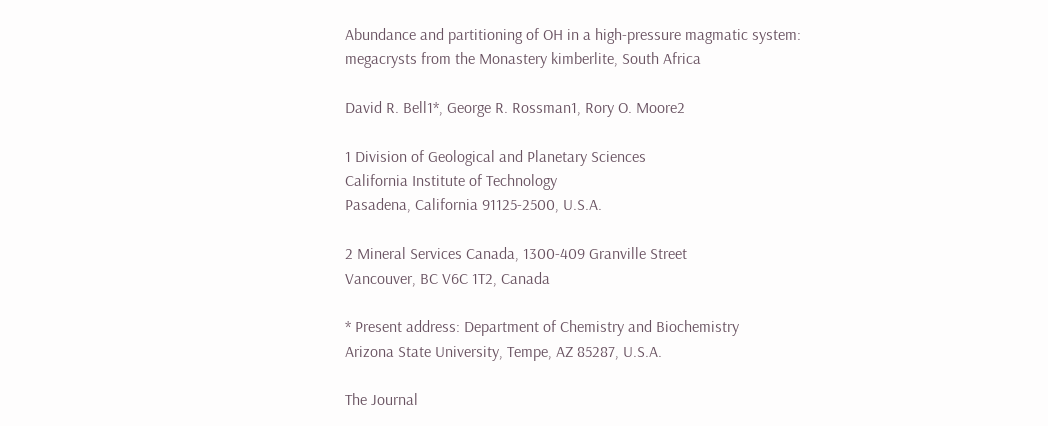Abundance and partitioning of OH in a high-pressure magmatic system: megacrysts from the Monastery kimberlite, South Africa

David R. Bell1*, George R. Rossman1, Rory O. Moore2

1 Division of Geological and Planetary Sciences
California Institute of Technology
Pasadena, California 91125-2500, U.S.A.

2 Mineral Services Canada, 1300-409 Granville Street
Vancouver, BC V6C 1T2, Canada

* Present address: Department of Chemistry and Biochemistry
Arizona State University, Tempe, AZ 85287, U.S.A.

The Journal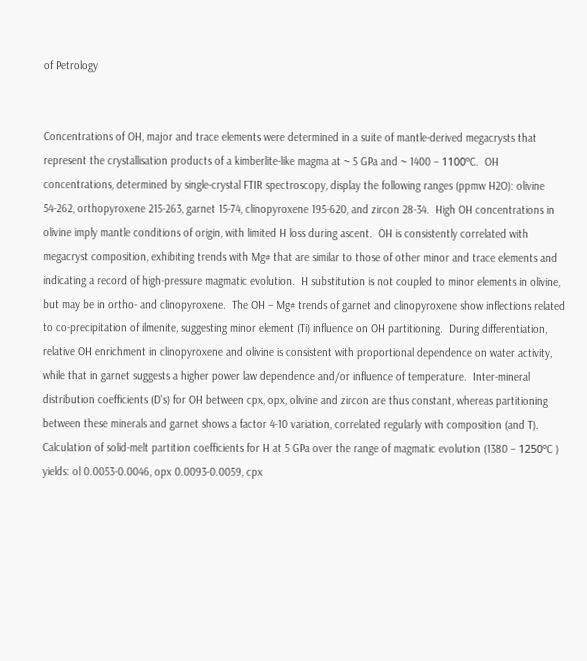of Petrology


Concentrations of OH, major and trace elements were determined in a suite of mantle-derived megacrysts that represent the crystallisation products of a kimberlite-like magma at ~ 5 GPa and ~ 1400 – 1100ºC.  OH concentrations, determined by single-crystal FTIR spectroscopy, display the following ranges (ppmw H2O): olivine 54-262, orthopyroxene 215-263, garnet 15-74, clinopyroxene 195-620, and zircon 28-34.  High OH concentrations in olivine imply mantle conditions of origin, with limited H loss during ascent.  OH is consistently correlated with megacryst composition, exhibiting trends with Mg# that are similar to those of other minor and trace elements and indicating a record of high-pressure magmatic evolution.  H substitution is not coupled to minor elements in olivine, but may be in ortho- and clinopyroxene.  The OH – Mg# trends of garnet and clinopyroxene show inflections related to co-precipitation of ilmenite, suggesting minor element (Ti) influence on OH partitioning.  During differentiation, relative OH enrichment in clinopyroxene and olivine is consistent with proportional dependence on water activity, while that in garnet suggests a higher power law dependence and/or influence of temperature.  Inter-mineral distribution coefficients (D's) for OH between cpx, opx, olivine and zircon are thus constant, whereas partitioning between these minerals and garnet shows a factor 4-10 variation, correlated regularly with composition (and T).  Calculation of solid-melt partition coefficients for H at 5 GPa over the range of magmatic evolution (1380 – 1250ºC ) yields: ol 0.0053-0.0046, opx 0.0093-0.0059, cpx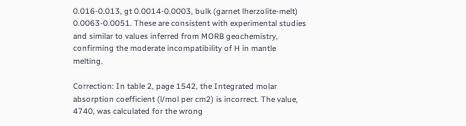0.016-0.013, gt 0.0014-0.0003, bulk (garnet lherzolite-melt) 0.0063-0.0051. These are consistent with experimental studies and similar to values inferred from MORB geochemistry, confirming the moderate incompatibility of H in mantle melting.

Correction: In table 2, page 1542, the Integrated molar absorption coefficient (l/mol per cm2) is incorrect. The value, 4740, was calculated for the wrong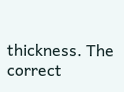thickness. The correct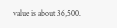value is about 36,500.